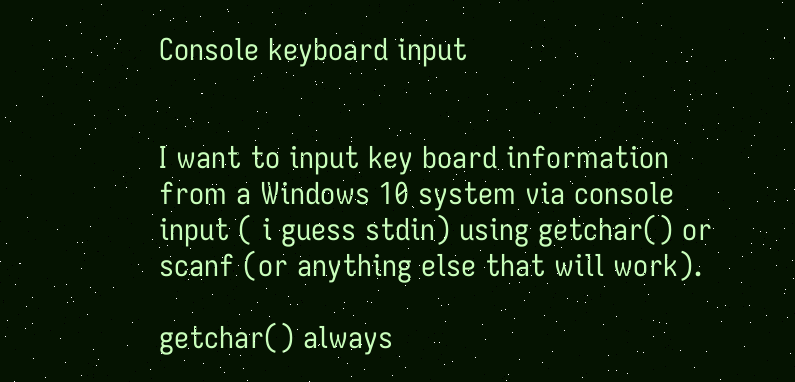Console keyboard input


I want to input key board information from a Windows 10 system via console input ( i guess stdin) using getchar() or scanf (or anything else that will work).

getchar() always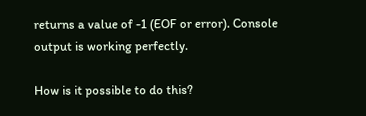returns a value of -1 (EOF or error). Console output is working perfectly.

How is it possible to do this?